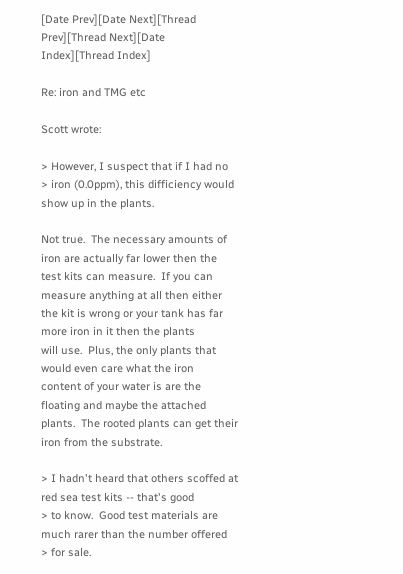[Date Prev][Date Next][Thread Prev][Thread Next][Date Index][Thread Index]

Re: iron and TMG etc

Scott wrote:

> However, I suspect that if I had no
> iron (0.0ppm), this difficiency would show up in the plants.

Not true.  The necessary amounts of iron are actually far lower then the
test kits can measure.  If you can measure anything at all then either
the kit is wrong or your tank has far more iron in it then the plants
will use.  Plus, the only plants that would even care what the iron
content of your water is are the floating and maybe the attached
plants.  The rooted plants can get their iron from the substrate.

> I hadn't heard that others scoffed at red sea test kits -- that's good
> to know.  Good test materials are much rarer than the number offered
> for sale.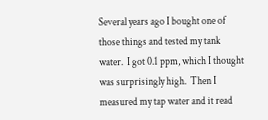Several years ago I bought one of those things and tested my tank
water.  I got 0.1 ppm, which I thought was surprisingly high.  Then I
measured my tap water and it read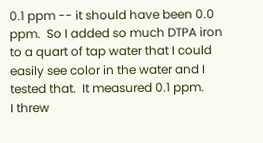0.1 ppm -- it should have been 0.0
ppm.  So I added so much DTPA iron to a quart of tap water that I could
easily see color in the water and I tested that.  It measured 0.1 ppm.
I threw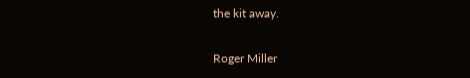the kit away.

Roger Miller